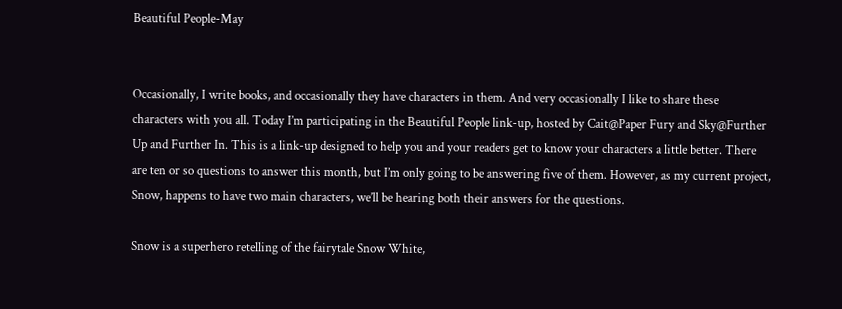Beautiful People-May


Occasionally, I write books, and occasionally they have characters in them. And very occasionally I like to share these characters with you all. Today I’m participating in the Beautiful People link-up, hosted by Cait@Paper Fury and Sky@Further Up and Further In. This is a link-up designed to help you and your readers get to know your characters a little better. There are ten or so questions to answer this month, but I’m only going to be answering five of them. However, as my current project, Snow, happens to have two main characters, we’ll be hearing both their answers for the questions.

Snow is a superhero retelling of the fairytale Snow White,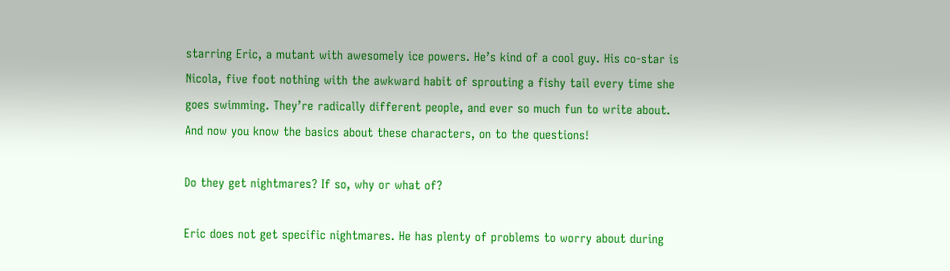starring Eric, a mutant with awesomely ice powers. He’s kind of a cool guy. His co-star is Nicola, five foot nothing with the awkward habit of sprouting a fishy tail every time she goes swimming. They’re radically different people, and ever so much fun to write about. And now you know the basics about these characters, on to the questions!

Do they get nightmares? If so, why or what of?

Eric does not get specific nightmares. He has plenty of problems to worry about during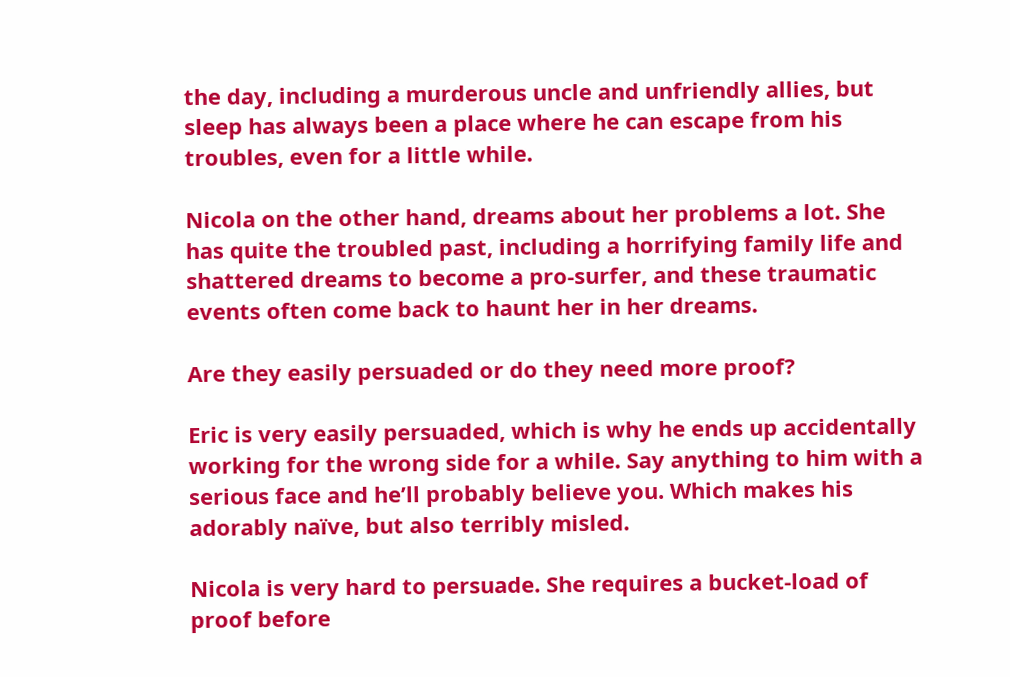the day, including a murderous uncle and unfriendly allies, but sleep has always been a place where he can escape from his troubles, even for a little while.

Nicola on the other hand, dreams about her problems a lot. She has quite the troubled past, including a horrifying family life and shattered dreams to become a pro-surfer, and these traumatic events often come back to haunt her in her dreams.

Are they easily persuaded or do they need more proof?

Eric is very easily persuaded, which is why he ends up accidentally working for the wrong side for a while. Say anything to him with a serious face and he’ll probably believe you. Which makes his adorably naïve, but also terribly misled.

Nicola is very hard to persuade. She requires a bucket-load of proof before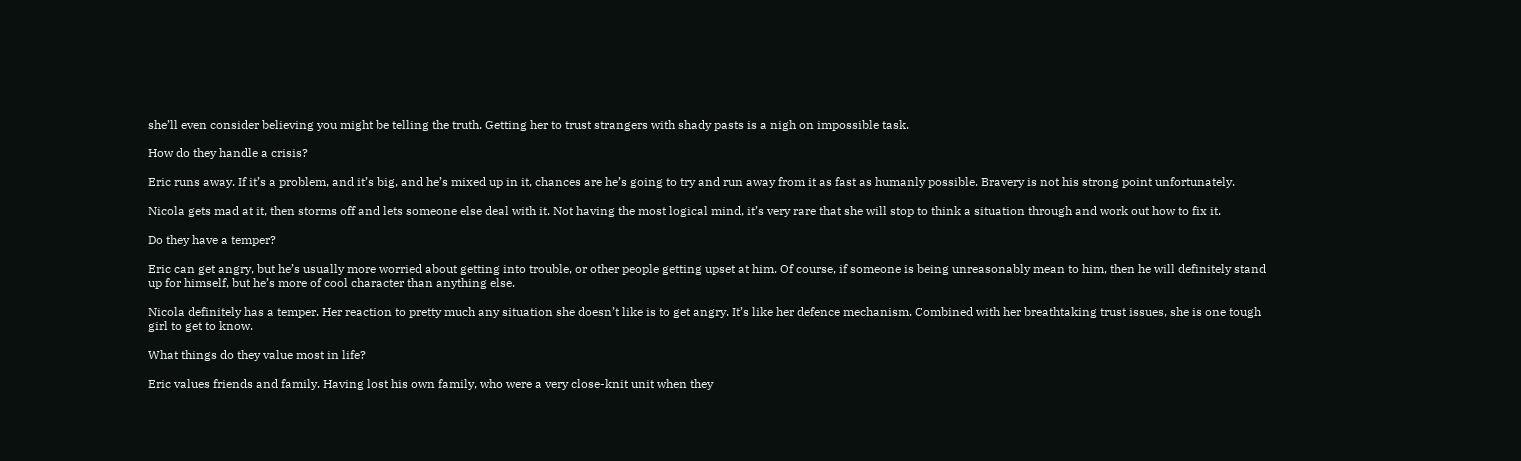she’ll even consider believing you might be telling the truth. Getting her to trust strangers with shady pasts is a nigh on impossible task.

How do they handle a crisis?

Eric runs away. If it’s a problem, and it’s big, and he’s mixed up in it, chances are he’s going to try and run away from it as fast as humanly possible. Bravery is not his strong point unfortunately.

Nicola gets mad at it, then storms off and lets someone else deal with it. Not having the most logical mind, it’s very rare that she will stop to think a situation through and work out how to fix it.

Do they have a temper?

Eric can get angry, but he’s usually more worried about getting into trouble, or other people getting upset at him. Of course, if someone is being unreasonably mean to him, then he will definitely stand up for himself, but he’s more of cool character than anything else.

Nicola definitely has a temper. Her reaction to pretty much any situation she doesn’t like is to get angry. It’s like her defence mechanism. Combined with her breathtaking trust issues, she is one tough girl to get to know.

What things do they value most in life?

Eric values friends and family. Having lost his own family, who were a very close-knit unit when they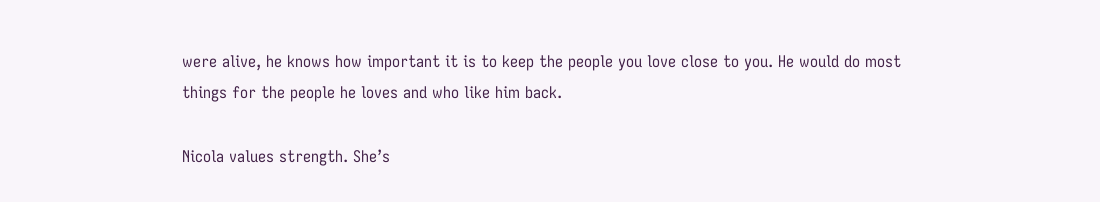were alive, he knows how important it is to keep the people you love close to you. He would do most things for the people he loves and who like him back.

Nicola values strength. She’s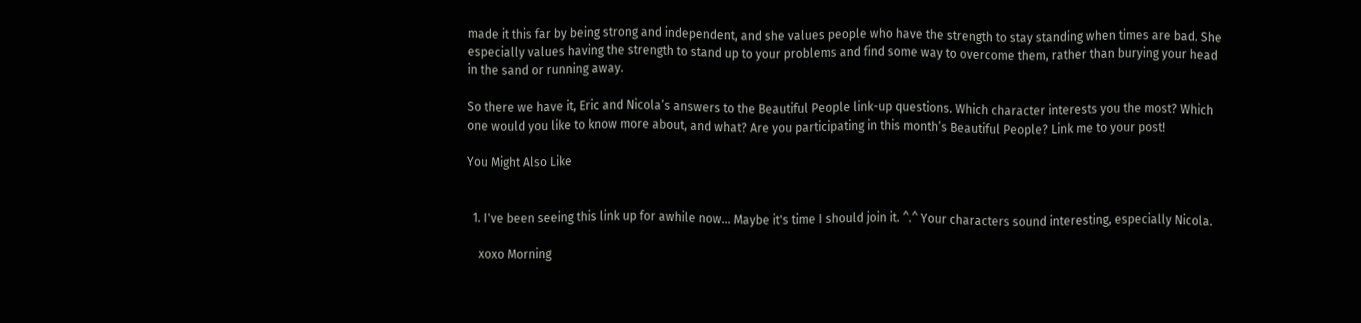made it this far by being strong and independent, and she values people who have the strength to stay standing when times are bad. She especially values having the strength to stand up to your problems and find some way to overcome them, rather than burying your head in the sand or running away.

So there we have it, Eric and Nicola’s answers to the Beautiful People link-up questions. Which character interests you the most? Which one would you like to know more about, and what? Are you participating in this month’s Beautiful People? Link me to your post!

You Might Also Like


  1. I've been seeing this link up for awhile now... Maybe it's time I should join it. ^.^ Your characters sound interesting, especially Nicola.

    xoxo Morning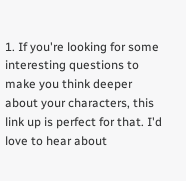1. If you're looking for some interesting questions to make you think deeper about your characters, this link up is perfect for that. I'd love to hear about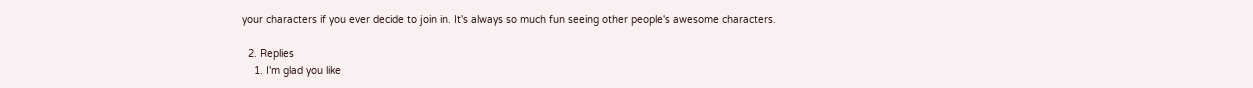your characters if you ever decide to join in. It's always so much fun seeing other people's awesome characters.

  2. Replies
    1. I'm glad you like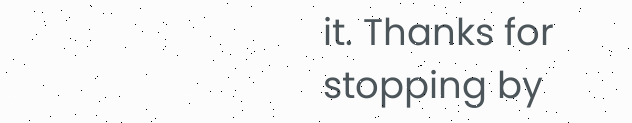it. Thanks for stopping by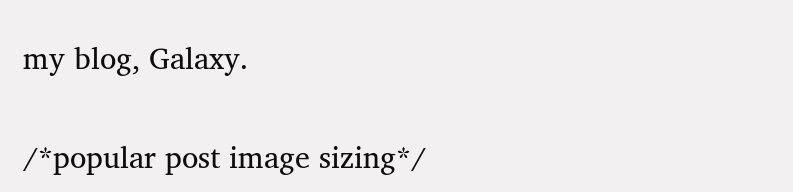my blog, Galaxy.


/*popular post image sizing*/